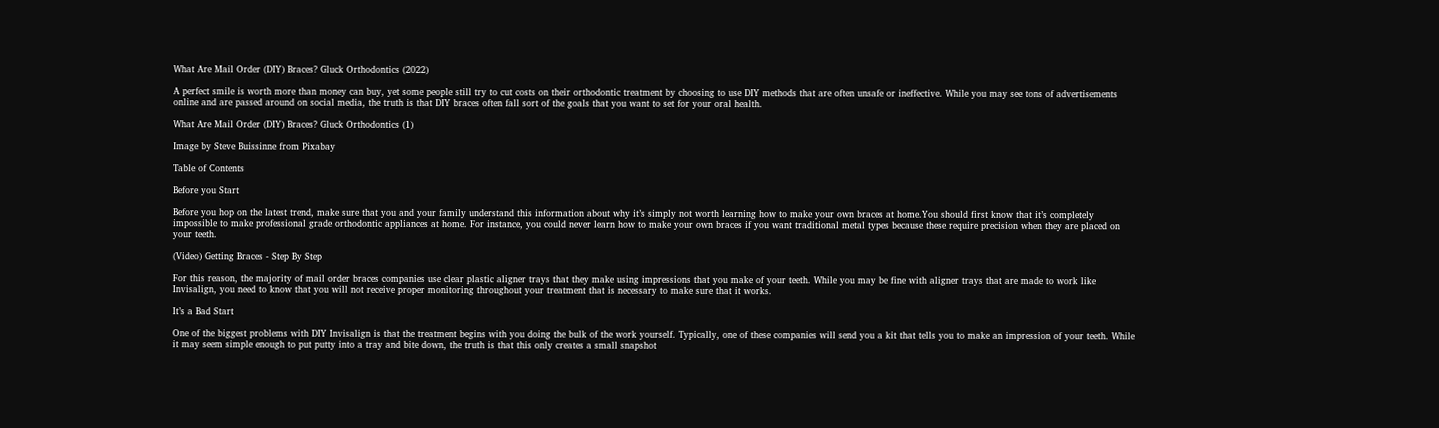What Are Mail Order (DIY) Braces? Gluck Orthodontics (2022)

A perfect smile is worth more than money can buy, yet some people still try to cut costs on their orthodontic treatment by choosing to use DIY methods that are often unsafe or ineffective. While you may see tons of advertisements online and are passed around on social media, the truth is that DIY braces often fall sort of the goals that you want to set for your oral health.

What Are Mail Order (DIY) Braces? Gluck Orthodontics (1)

Image by Steve Buissinne from Pixabay

Table of Contents

Before you Start

Before you hop on the latest trend, make sure that you and your family understand this information about why it’s simply not worth learning how to make your own braces at home.You should first know that it’s completely impossible to make professional grade orthodontic appliances at home. For instance, you could never learn how to make your own braces if you want traditional metal types because these require precision when they are placed on your teeth.

(Video) Getting Braces - Step By Step

For this reason, the majority of mail order braces companies use clear plastic aligner trays that they make using impressions that you make of your teeth. While you may be fine with aligner trays that are made to work like Invisalign, you need to know that you will not receive proper monitoring throughout your treatment that is necessary to make sure that it works.

It’s a Bad Start

One of the biggest problems with DIY Invisalign is that the treatment begins with you doing the bulk of the work yourself. Typically, one of these companies will send you a kit that tells you to make an impression of your teeth. While it may seem simple enough to put putty into a tray and bite down, the truth is that this only creates a small snapshot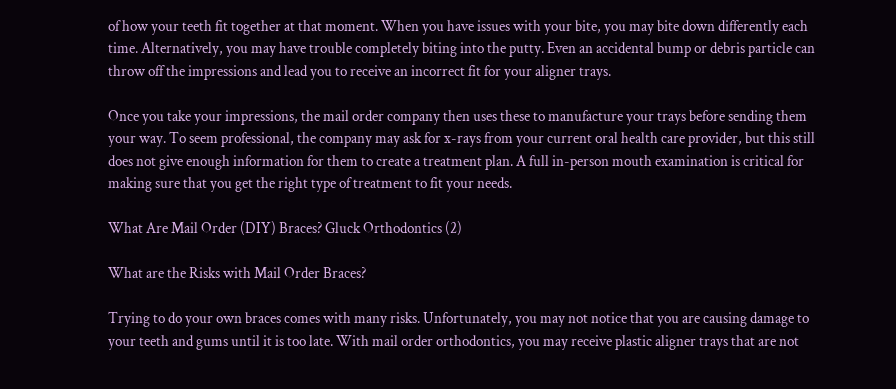of how your teeth fit together at that moment. When you have issues with your bite, you may bite down differently each time. Alternatively, you may have trouble completely biting into the putty. Even an accidental bump or debris particle can throw off the impressions and lead you to receive an incorrect fit for your aligner trays.

Once you take your impressions, the mail order company then uses these to manufacture your trays before sending them your way. To seem professional, the company may ask for x-rays from your current oral health care provider, but this still does not give enough information for them to create a treatment plan. A full in-person mouth examination is critical for making sure that you get the right type of treatment to fit your needs.

What Are Mail Order (DIY) Braces? Gluck Orthodontics (2)

What are the Risks with Mail Order Braces?

Trying to do your own braces comes with many risks. Unfortunately, you may not notice that you are causing damage to your teeth and gums until it is too late. With mail order orthodontics, you may receive plastic aligner trays that are not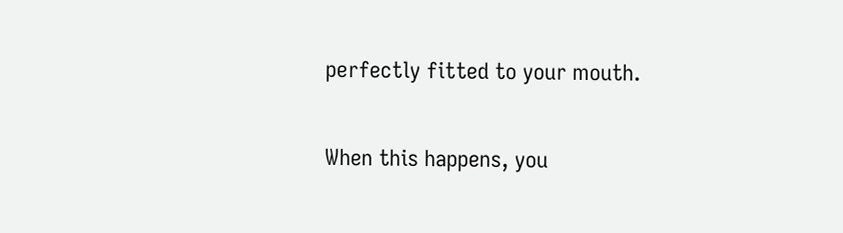perfectly fitted to your mouth.

When this happens, you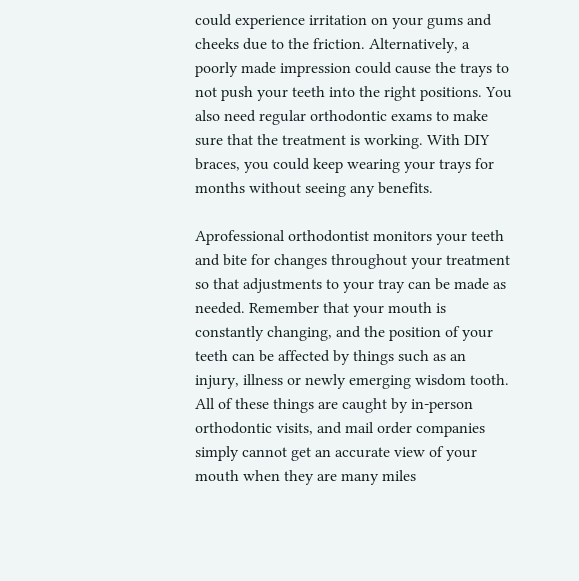could experience irritation on your gums and cheeks due to the friction. Alternatively, a poorly made impression could cause the trays to not push your teeth into the right positions. You also need regular orthodontic exams to make sure that the treatment is working. With DIY braces, you could keep wearing your trays for months without seeing any benefits.

Aprofessional orthodontist monitors your teeth and bite for changes throughout your treatment so that adjustments to your tray can be made as needed. Remember that your mouth is constantly changing, and the position of your teeth can be affected by things such as an injury, illness or newly emerging wisdom tooth. All of these things are caught by in-person orthodontic visits, and mail order companies simply cannot get an accurate view of your mouth when they are many miles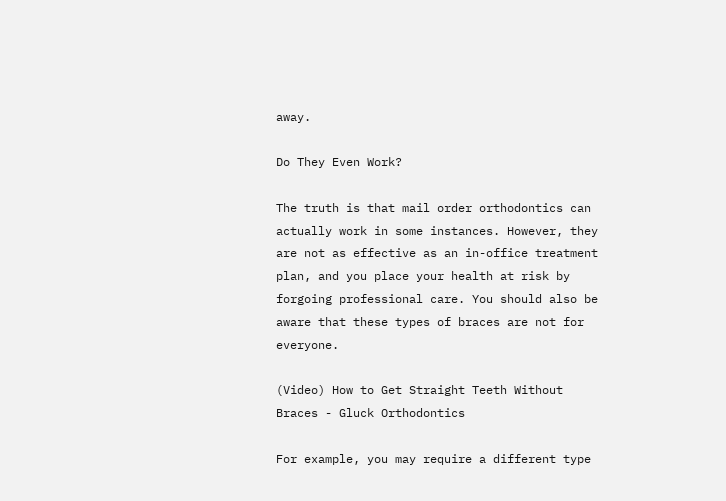away.

Do They Even Work?

The truth is that mail order orthodontics can actually work in some instances. However, they are not as effective as an in-office treatment plan, and you place your health at risk by forgoing professional care. You should also be aware that these types of braces are not for everyone.

(Video) How to Get Straight Teeth Without Braces - Gluck Orthodontics

For example, you may require a different type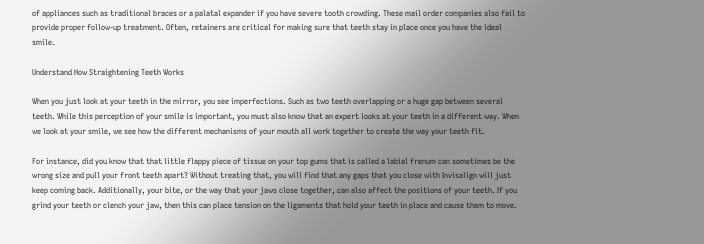of appliances such as traditional braces or a palatal expander if you have severe tooth crowding. These mail order companies also fail to provide proper follow-up treatment. Often, retainers are critical for making sure that teeth stay in place once you have the ideal smile.

Understand How Straightening Teeth Works

When you just look at your teeth in the mirror, you see imperfections. Such as two teeth overlapping or a huge gap between several teeth. While this perception of your smile is important, you must also know that an expert looks at your teeth in a different way. When we look at your smile, we see how the different mechanisms of your mouth all work together to create the way your teeth fit.

For instance, did you know that that little flappy piece of tissue on your top gums that is called a labial frenum can sometimes be the wrong size and pull your front teeth apart? Without treating that, you will find that any gaps that you close with Invisalign will just keep coming back. Additionally, your bite, or the way that your jaws close together, can also affect the positions of your teeth. If you grind your teeth or clench your jaw, then this can place tension on the ligaments that hold your teeth in place and cause them to move.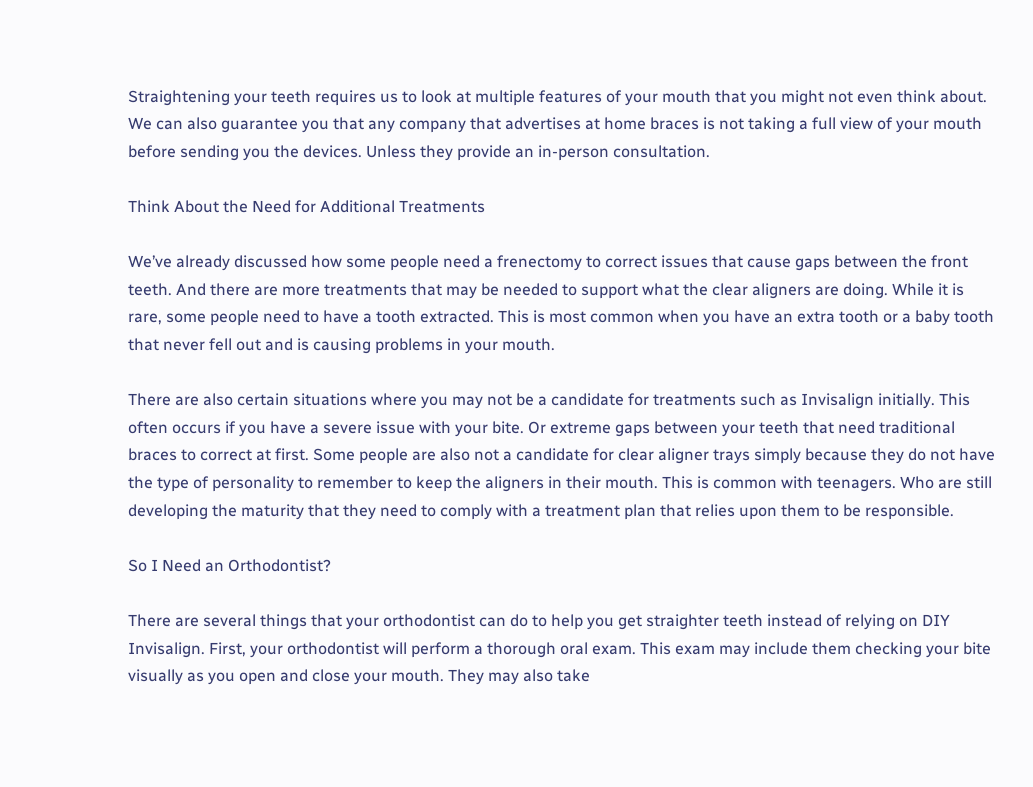Straightening your teeth requires us to look at multiple features of your mouth that you might not even think about. We can also guarantee you that any company that advertises at home braces is not taking a full view of your mouth before sending you the devices. Unless they provide an in-person consultation.

Think About the Need for Additional Treatments

We’ve already discussed how some people need a frenectomy to correct issues that cause gaps between the front teeth. And there are more treatments that may be needed to support what the clear aligners are doing. While it is rare, some people need to have a tooth extracted. This is most common when you have an extra tooth or a baby tooth that never fell out and is causing problems in your mouth.

There are also certain situations where you may not be a candidate for treatments such as Invisalign initially. This often occurs if you have a severe issue with your bite. Or extreme gaps between your teeth that need traditional braces to correct at first. Some people are also not a candidate for clear aligner trays simply because they do not have the type of personality to remember to keep the aligners in their mouth. This is common with teenagers. Who are still developing the maturity that they need to comply with a treatment plan that relies upon them to be responsible.

So I Need an Orthodontist?

There are several things that your orthodontist can do to help you get straighter teeth instead of relying on DIY Invisalign. First, your orthodontist will perform a thorough oral exam. This exam may include them checking your bite visually as you open and close your mouth. They may also take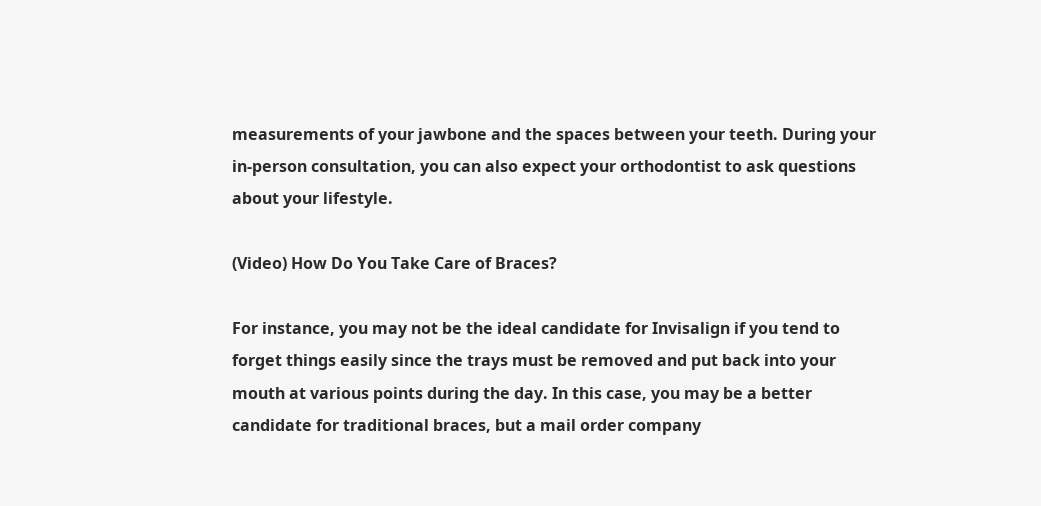measurements of your jawbone and the spaces between your teeth. During your in-person consultation, you can also expect your orthodontist to ask questions about your lifestyle.

(Video) How Do You Take Care of Braces?

For instance, you may not be the ideal candidate for Invisalign if you tend to forget things easily since the trays must be removed and put back into your mouth at various points during the day. In this case, you may be a better candidate for traditional braces, but a mail order company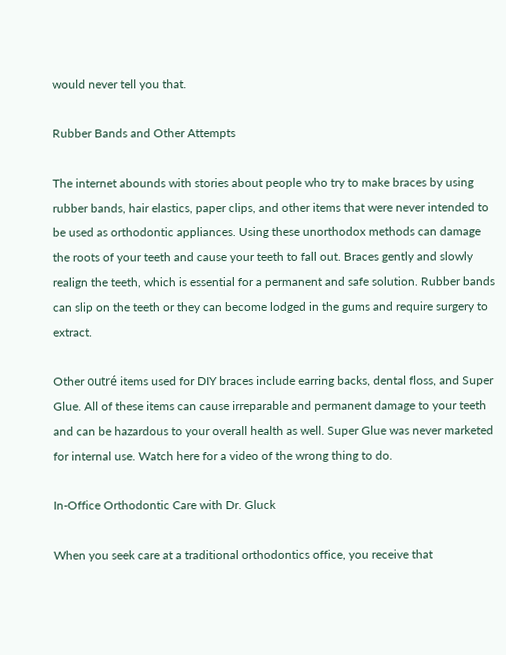would never tell you that.

Rubber Bands and Other Attempts

The internet abounds with stories about people who try to make braces by using rubber bands, hair elastics, paper clips, and other items that were never intended to be used as orthodontic appliances. Using these unorthodox methods can damage the roots of your teeth and cause your teeth to fall out. Braces gently and slowly realign the teeth, which is essential for a permanent and safe solution. Rubber bands can slip on the teeth or they can become lodged in the gums and require surgery to extract.

Other outré items used for DIY braces include earring backs, dental floss, and Super Glue. All of these items can cause irreparable and permanent damage to your teeth and can be hazardous to your overall health as well. Super Glue was never marketed for internal use. Watch here for a video of the wrong thing to do.

In-Office Orthodontic Care with Dr. Gluck

When you seek care at a traditional orthodontics office, you receive that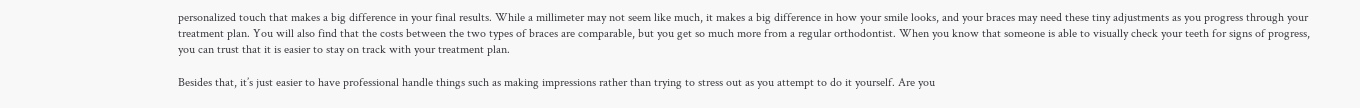personalized touch that makes a big difference in your final results. While a millimeter may not seem like much, it makes a big difference in how your smile looks, and your braces may need these tiny adjustments as you progress through your treatment plan. You will also find that the costs between the two types of braces are comparable, but you get so much more from a regular orthodontist. When you know that someone is able to visually check your teeth for signs of progress, you can trust that it is easier to stay on track with your treatment plan.

Besides that, it’s just easier to have professional handle things such as making impressions rather than trying to stress out as you attempt to do it yourself. Are you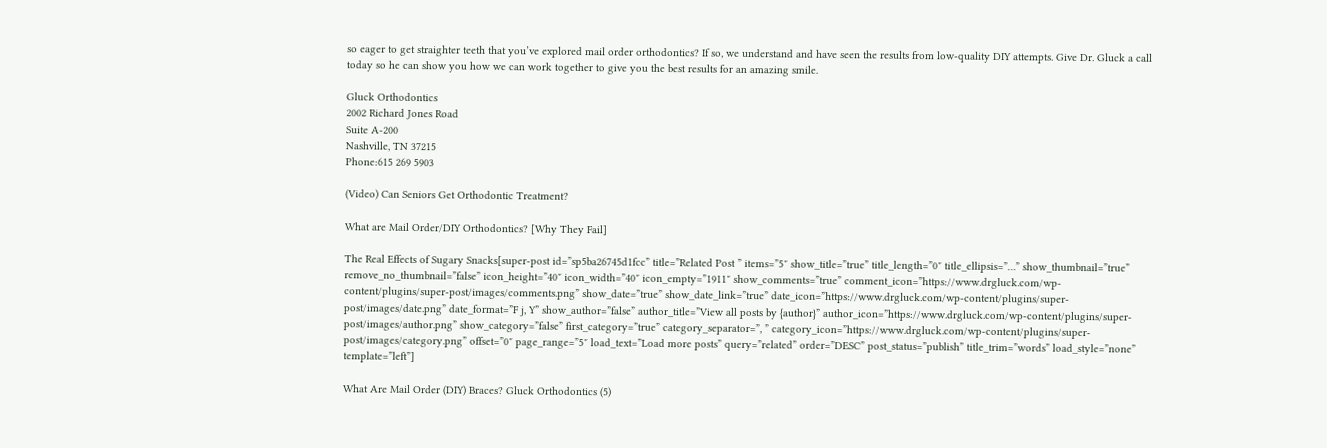so eager to get straighter teeth that you’ve explored mail order orthodontics? If so, we understand and have seen the results from low-quality DIY attempts. Give Dr. Gluck a call today so he can show you how we can work together to give you the best results for an amazing smile.

Gluck Orthodontics
2002 Richard Jones Road
Suite A-200
Nashville, TN 37215
Phone:615 269 5903

(Video) Can Seniors Get Orthodontic Treatment?

What are Mail Order/DIY Orthodontics? [Why They Fail]

The Real Effects of Sugary Snacks[super-post id=”sp5ba26745d1fcc” title=”Related Post ” items=”5″ show_title=”true” title_length=”0″ title_ellipsis=”…” show_thumbnail=”true” remove_no_thumbnail=”false” icon_height=”40″ icon_width=”40″ icon_empty=”1911″ show_comments=”true” comment_icon=”https://www.drgluck.com/wp-content/plugins/super-post/images/comments.png” show_date=”true” show_date_link=”true” date_icon=”https://www.drgluck.com/wp-content/plugins/super-post/images/date.png” date_format=”F j, Y” show_author=”false” author_title=”View all posts by {author}” author_icon=”https://www.drgluck.com/wp-content/plugins/super-post/images/author.png” show_category=”false” first_category=”true” category_separator=”, ” category_icon=”https://www.drgluck.com/wp-content/plugins/super-post/images/category.png” offset=”0″ page_range=”5″ load_text=”Load more posts” query=”related” order=”DESC” post_status=”publish” title_trim=”words” load_style=”none” template=”left”]

What Are Mail Order (DIY) Braces? Gluck Orthodontics (5)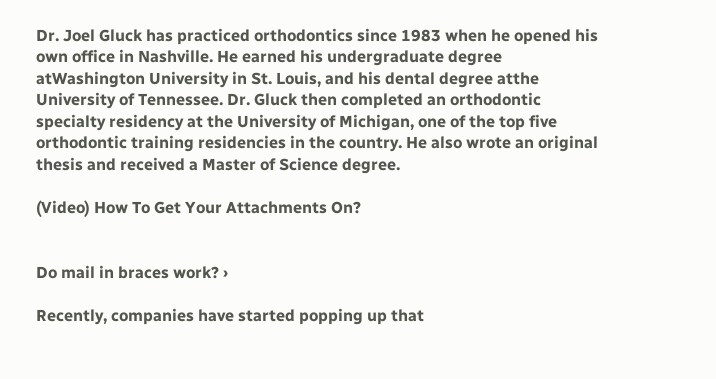Dr. Joel Gluck has practiced orthodontics since 1983 when he opened his own office in Nashville. He earned his undergraduate degree atWashington University in St. Louis, and his dental degree atthe University of Tennessee. Dr. Gluck then completed an orthodontic specialty residency at the University of Michigan, one of the top five orthodontic training residencies in the country. He also wrote an original thesis and received a Master of Science degree.

(Video) How To Get Your Attachments On?


Do mail in braces work? ›

Recently, companies have started popping up that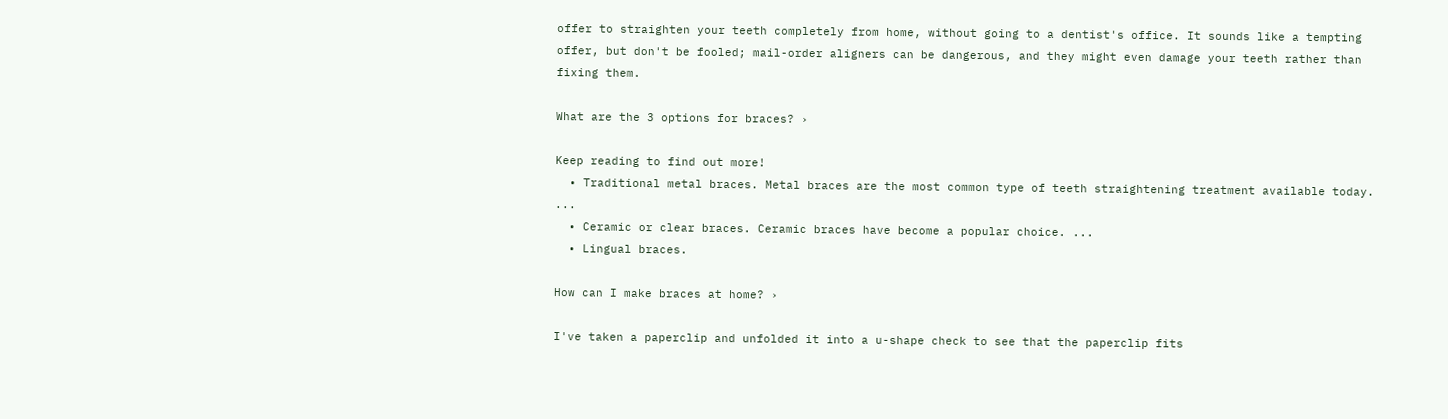offer to straighten your teeth completely from home, without going to a dentist's office. It sounds like a tempting offer, but don't be fooled; mail-order aligners can be dangerous, and they might even damage your teeth rather than fixing them.

What are the 3 options for braces? ›

Keep reading to find out more!
  • Traditional metal braces. Metal braces are the most common type of teeth straightening treatment available today. ...
  • Ceramic or clear braces. Ceramic braces have become a popular choice. ...
  • Lingual braces.

How can I make braces at home? ›

I've taken a paperclip and unfolded it into a u-shape check to see that the paperclip fits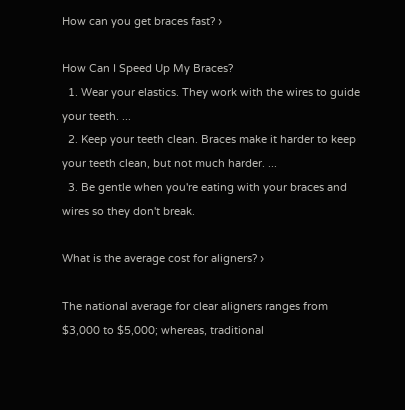How can you get braces fast? ›

How Can I Speed Up My Braces?
  1. Wear your elastics. They work with the wires to guide your teeth. ...
  2. Keep your teeth clean. Braces make it harder to keep your teeth clean, but not much harder. ...
  3. Be gentle when you're eating with your braces and wires so they don't break.

What is the average cost for aligners? ›

The national average for clear aligners ranges from $3,000 to $5,000; whereas, traditional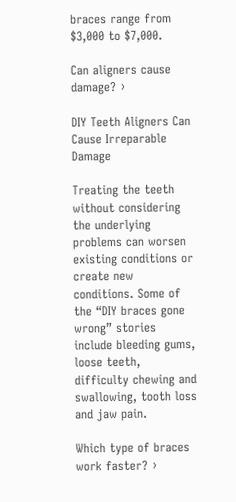braces range from $3,000 to $7,000.

Can aligners cause damage? ›

DIY Teeth Aligners Can Cause Irreparable Damage

Treating the teeth without considering the underlying problems can worsen existing conditions or create new conditions. Some of the “DIY braces gone wrong” stories include bleeding gums, loose teeth, difficulty chewing and swallowing, tooth loss and jaw pain.

Which type of braces work faster? ›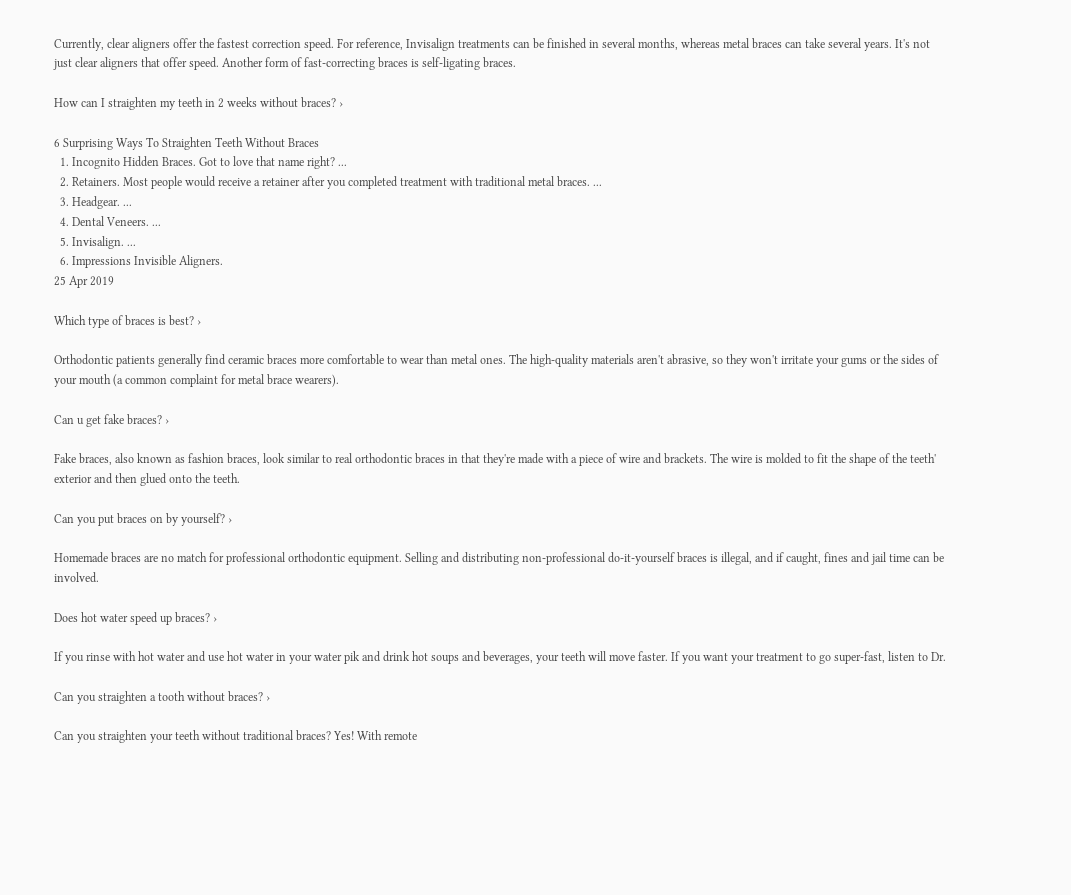Currently, clear aligners offer the fastest correction speed. For reference, Invisalign treatments can be finished in several months, whereas metal braces can take several years. It's not just clear aligners that offer speed. Another form of fast-correcting braces is self-ligating braces.

How can I straighten my teeth in 2 weeks without braces? ›

6 Surprising Ways To Straighten Teeth Without Braces
  1. Incognito Hidden Braces. Got to love that name right? ...
  2. Retainers. Most people would receive a retainer after you completed treatment with traditional metal braces. ...
  3. Headgear. ...
  4. Dental Veneers. ...
  5. Invisalign. ...
  6. Impressions Invisible Aligners.
25 Apr 2019

Which type of braces is best? ›

Orthodontic patients generally find ceramic braces more comfortable to wear than metal ones. The high-quality materials aren't abrasive, so they won't irritate your gums or the sides of your mouth (a common complaint for metal brace wearers).

Can u get fake braces? ›

Fake braces, also known as fashion braces, look similar to real orthodontic braces in that they're made with a piece of wire and brackets. The wire is molded to fit the shape of the teeth' exterior and then glued onto the teeth.

Can you put braces on by yourself? ›

Homemade braces are no match for professional orthodontic equipment. Selling and distributing non-professional do-it-yourself braces is illegal, and if caught, fines and jail time can be involved.

Does hot water speed up braces? ›

If you rinse with hot water and use hot water in your water pik and drink hot soups and beverages, your teeth will move faster. If you want your treatment to go super-fast, listen to Dr.

Can you straighten a tooth without braces? ›

Can you straighten your teeth without traditional braces? Yes! With remote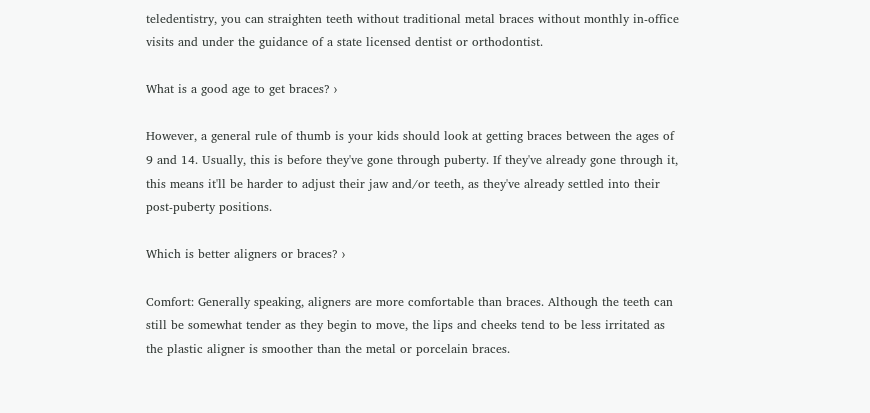teledentistry, you can straighten teeth without traditional metal braces without monthly in-office visits and under the guidance of a state licensed dentist or orthodontist.

What is a good age to get braces? ›

However, a general rule of thumb is your kids should look at getting braces between the ages of 9 and 14. Usually, this is before they've gone through puberty. If they've already gone through it, this means it'll be harder to adjust their jaw and/or teeth, as they've already settled into their post-puberty positions.

Which is better aligners or braces? ›

Comfort: Generally speaking, aligners are more comfortable than braces. Although the teeth can still be somewhat tender as they begin to move, the lips and cheeks tend to be less irritated as the plastic aligner is smoother than the metal or porcelain braces.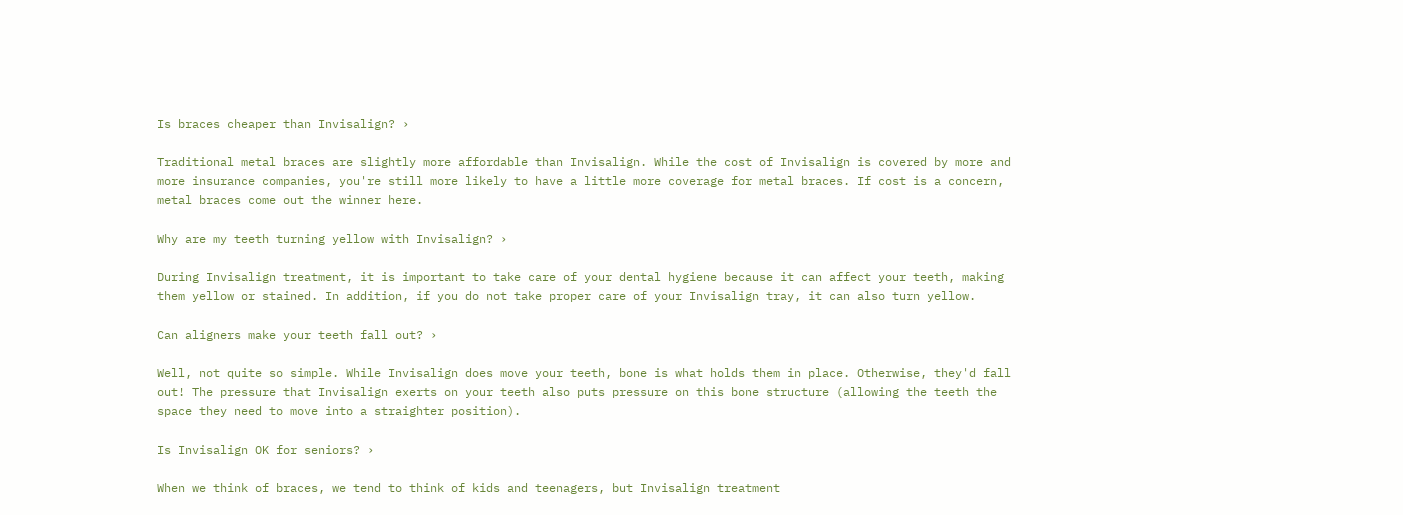Is braces cheaper than Invisalign? ›

Traditional metal braces are slightly more affordable than Invisalign. While the cost of Invisalign is covered by more and more insurance companies, you're still more likely to have a little more coverage for metal braces. If cost is a concern, metal braces come out the winner here.

Why are my teeth turning yellow with Invisalign? ›

During Invisalign treatment, it is important to take care of your dental hygiene because it can affect your teeth, making them yellow or stained. In addition, if you do not take proper care of your Invisalign tray, it can also turn yellow.

Can aligners make your teeth fall out? ›

Well, not quite so simple. While Invisalign does move your teeth, bone is what holds them in place. Otherwise, they'd fall out! The pressure that Invisalign exerts on your teeth also puts pressure on this bone structure (allowing the teeth the space they need to move into a straighter position).

Is Invisalign OK for seniors? ›

When we think of braces, we tend to think of kids and teenagers, but Invisalign treatment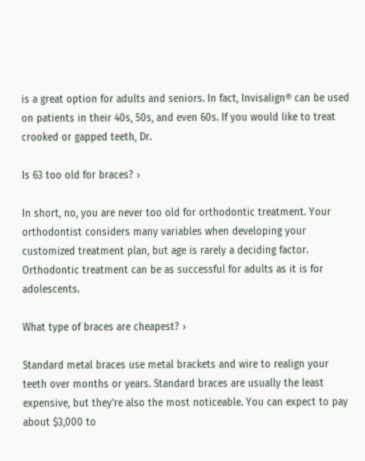is a great option for adults and seniors. In fact, Invisalign® can be used on patients in their 40s, 50s, and even 60s. If you would like to treat crooked or gapped teeth, Dr.

Is 63 too old for braces? ›

In short, no, you are never too old for orthodontic treatment. Your orthodontist considers many variables when developing your customized treatment plan, but age is rarely a deciding factor. Orthodontic treatment can be as successful for adults as it is for adolescents.

What type of braces are cheapest? ›

Standard metal braces use metal brackets and wire to realign your teeth over months or years. Standard braces are usually the least expensive, but they're also the most noticeable. You can expect to pay about $3,000 to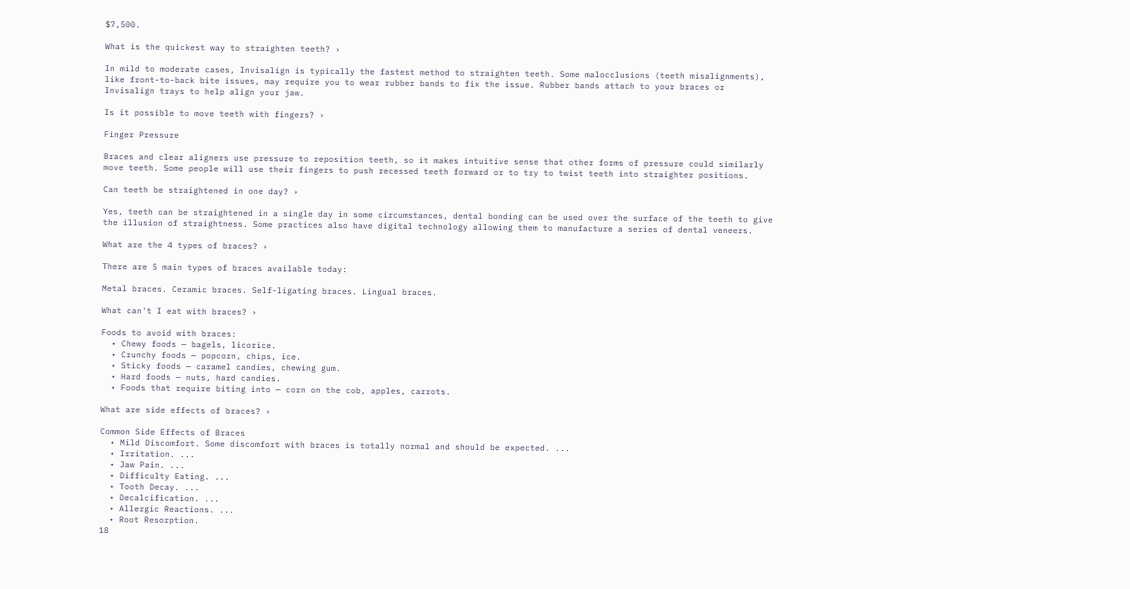$7,500.

What is the quickest way to straighten teeth? ›

In mild to moderate cases, Invisalign is typically the fastest method to straighten teeth. Some malocclusions (teeth misalignments), like front-to-back bite issues, may require you to wear rubber bands to fix the issue. Rubber bands attach to your braces or Invisalign trays to help align your jaw.

Is it possible to move teeth with fingers? ›

Finger Pressure

Braces and clear aligners use pressure to reposition teeth, so it makes intuitive sense that other forms of pressure could similarly move teeth. Some people will use their fingers to push recessed teeth forward or to try to twist teeth into straighter positions.

Can teeth be straightened in one day? ›

Yes, teeth can be straightened in a single day in some circumstances, dental bonding can be used over the surface of the teeth to give the illusion of straightness. Some practices also have digital technology allowing them to manufacture a series of dental veneers.

What are the 4 types of braces? ›

There are 5 main types of braces available today:

Metal braces. Ceramic braces. Self-ligating braces. Lingual braces.

What can't I eat with braces? ›

Foods to avoid with braces:
  • Chewy foods — bagels, licorice.
  • Crunchy foods — popcorn, chips, ice.
  • Sticky foods — caramel candies, chewing gum.
  • Hard foods — nuts, hard candies.
  • Foods that require biting into — corn on the cob, apples, carrots.

What are side effects of braces? ›

Common Side Effects of Braces
  • Mild Discomfort. Some discomfort with braces is totally normal and should be expected. ...
  • Irritation. ...
  • Jaw Pain. ...
  • Difficulty Eating. ...
  • Tooth Decay. ...
  • Decalcification. ...
  • Allergic Reactions. ...
  • Root Resorption.
18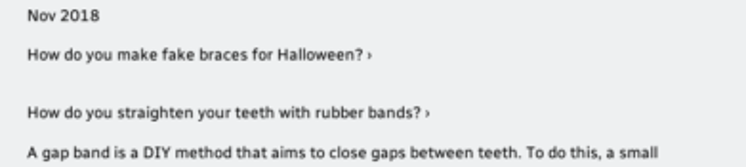Nov 2018

How do you make fake braces for Halloween? ›


How do you straighten your teeth with rubber bands? ›

A gap band is a DIY method that aims to close gaps between teeth. To do this, a small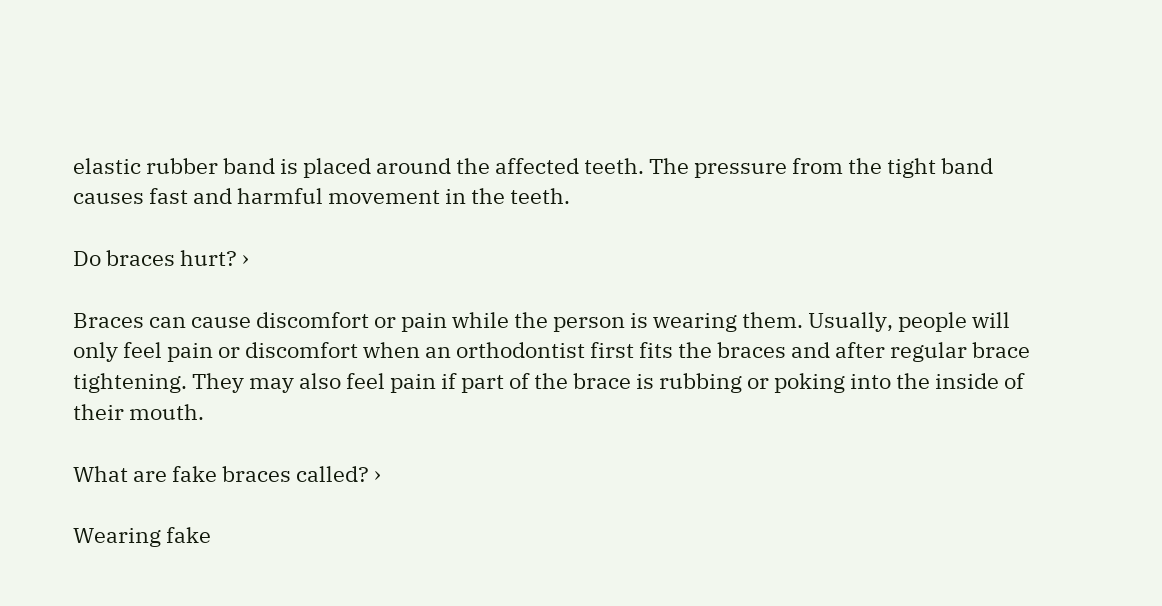elastic rubber band is placed around the affected teeth. The pressure from the tight band causes fast and harmful movement in the teeth.

Do braces hurt? ›

Braces can cause discomfort or pain while the person is wearing them. Usually, people will only feel pain or discomfort when an orthodontist first fits the braces and after regular brace tightening. They may also feel pain if part of the brace is rubbing or poking into the inside of their mouth.

What are fake braces called? ›

Wearing fake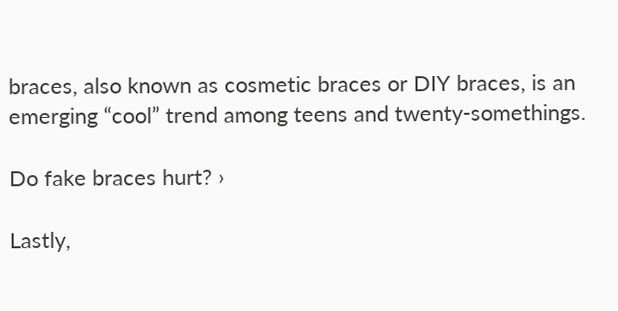braces, also known as cosmetic braces or DIY braces, is an emerging “cool” trend among teens and twenty-somethings.

Do fake braces hurt? ›

Lastly,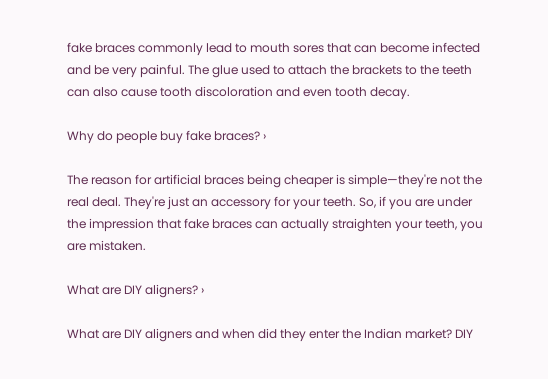fake braces commonly lead to mouth sores that can become infected and be very painful. The glue used to attach the brackets to the teeth can also cause tooth discoloration and even tooth decay.

Why do people buy fake braces? ›

The reason for artificial braces being cheaper is simple—they're not the real deal. They're just an accessory for your teeth. So, if you are under the impression that fake braces can actually straighten your teeth, you are mistaken.

What are DIY aligners? ›

What are DIY aligners and when did they enter the Indian market? DIY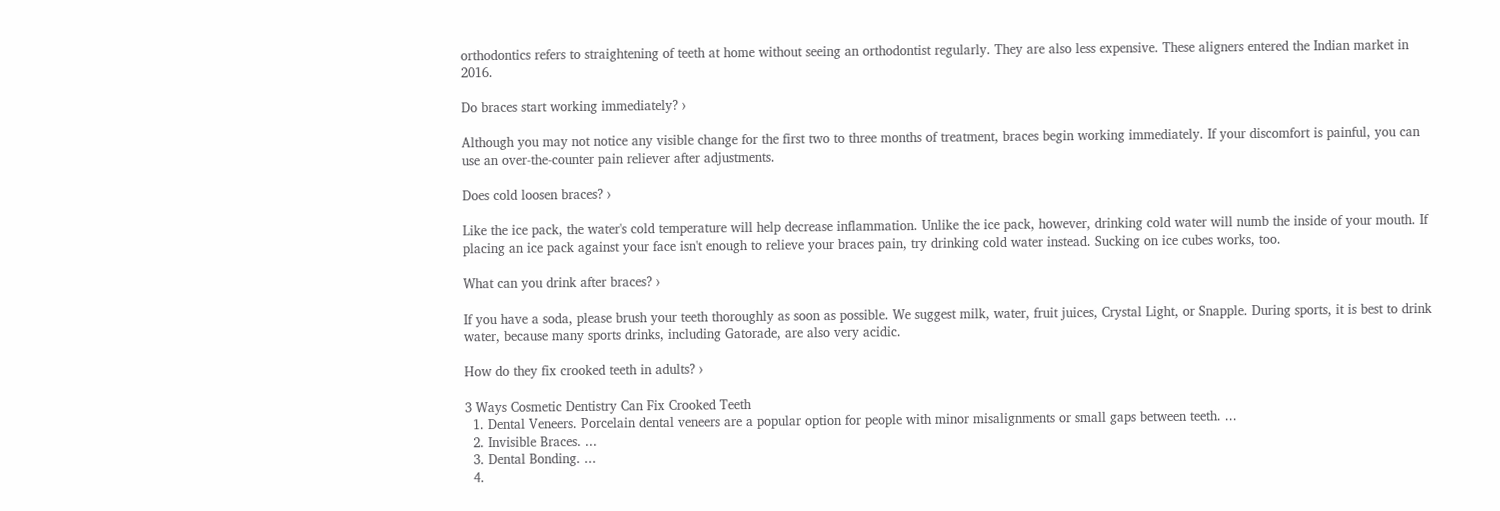orthodontics refers to straightening of teeth at home without seeing an orthodontist regularly. They are also less expensive. These aligners entered the Indian market in 2016.

Do braces start working immediately? ›

Although you may not notice any visible change for the first two to three months of treatment, braces begin working immediately. If your discomfort is painful, you can use an over-the-counter pain reliever after adjustments.

Does cold loosen braces? ›

Like the ice pack, the water's cold temperature will help decrease inflammation. Unlike the ice pack, however, drinking cold water will numb the inside of your mouth. If placing an ice pack against your face isn't enough to relieve your braces pain, try drinking cold water instead. Sucking on ice cubes works, too.

What can you drink after braces? ›

If you have a soda, please brush your teeth thoroughly as soon as possible. We suggest milk, water, fruit juices, Crystal Light, or Snapple. During sports, it is best to drink water, because many sports drinks, including Gatorade, are also very acidic.

How do they fix crooked teeth in adults? ›

3 Ways Cosmetic Dentistry Can Fix Crooked Teeth
  1. Dental Veneers. Porcelain dental veneers are a popular option for people with minor misalignments or small gaps between teeth. ...
  2. Invisible Braces. ...
  3. Dental Bonding. ...
  4.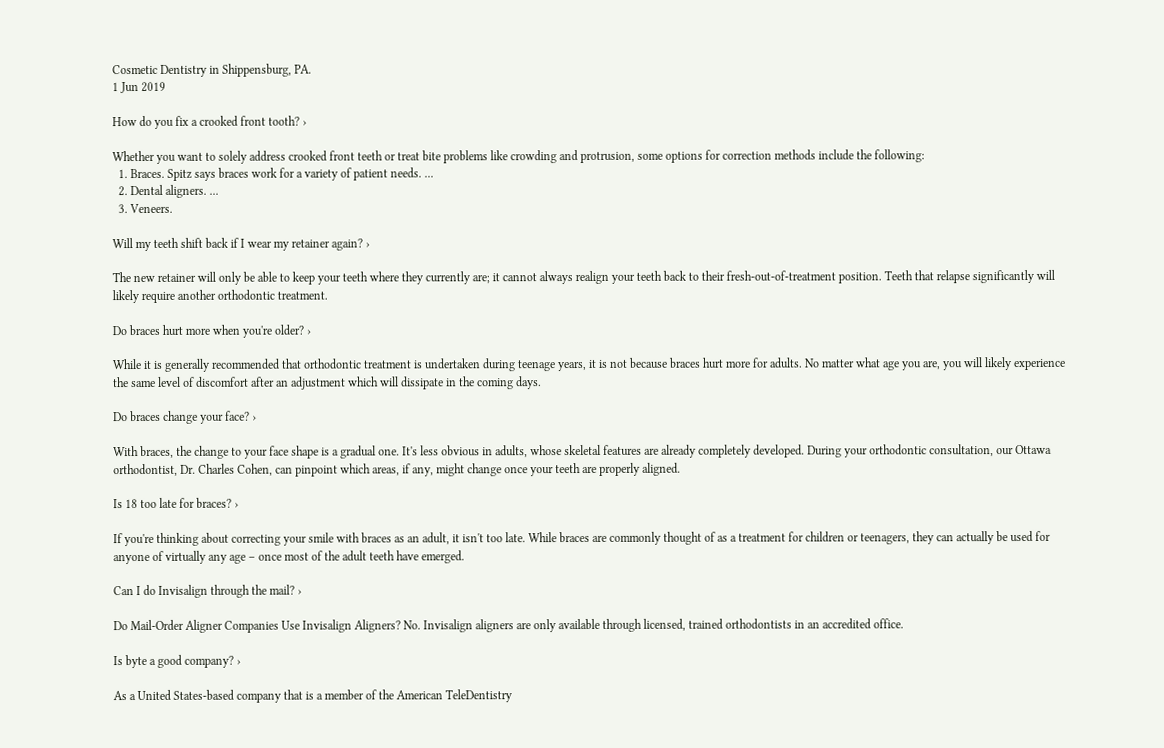Cosmetic Dentistry in Shippensburg, PA.
1 Jun 2019

How do you fix a crooked front tooth? ›

Whether you want to solely address crooked front teeth or treat bite problems like crowding and protrusion, some options for correction methods include the following:
  1. Braces. Spitz says braces work for a variety of patient needs. ...
  2. Dental aligners. ...
  3. Veneers.

Will my teeth shift back if I wear my retainer again? ›

The new retainer will only be able to keep your teeth where they currently are; it cannot always realign your teeth back to their fresh-out-of-treatment position. Teeth that relapse significantly will likely require another orthodontic treatment.

Do braces hurt more when you're older? ›

While it is generally recommended that orthodontic treatment is undertaken during teenage years, it is not because braces hurt more for adults. No matter what age you are, you will likely experience the same level of discomfort after an adjustment which will dissipate in the coming days.

Do braces change your face? ›

With braces, the change to your face shape is a gradual one. It's less obvious in adults, whose skeletal features are already completely developed. During your orthodontic consultation, our Ottawa orthodontist, Dr. Charles Cohen, can pinpoint which areas, if any, might change once your teeth are properly aligned.

Is 18 too late for braces? ›

If you're thinking about correcting your smile with braces as an adult, it isn't too late. While braces are commonly thought of as a treatment for children or teenagers, they can actually be used for anyone of virtually any age – once most of the adult teeth have emerged.

Can I do Invisalign through the mail? ›

Do Mail-Order Aligner Companies Use Invisalign Aligners? No. Invisalign aligners are only available through licensed, trained orthodontists in an accredited office.

Is byte a good company? ›

As a United States-based company that is a member of the American TeleDentistry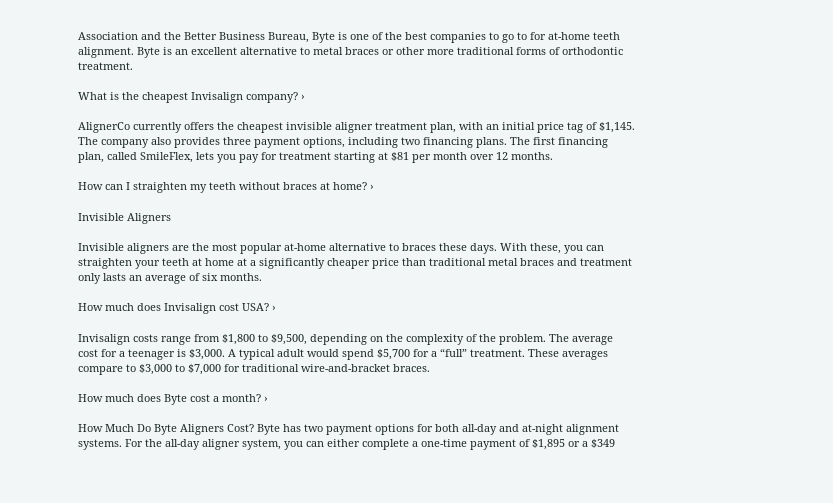Association and the Better Business Bureau, Byte is one of the best companies to go to for at-home teeth alignment. Byte is an excellent alternative to metal braces or other more traditional forms of orthodontic treatment.

What is the cheapest Invisalign company? ›

AlignerCo currently offers the cheapest invisible aligner treatment plan, with an initial price tag of $1,145. The company also provides three payment options, including two financing plans. The first financing plan, called SmileFlex, lets you pay for treatment starting at $81 per month over 12 months.

How can I straighten my teeth without braces at home? ›

Invisible Aligners

Invisible aligners are the most popular at-home alternative to braces these days. With these, you can straighten your teeth at home at a significantly cheaper price than traditional metal braces and treatment only lasts an average of six months.

How much does Invisalign cost USA? ›

Invisalign costs range from $1,800 to $9,500, depending on the complexity of the problem. The average cost for a teenager is $3,000. A typical adult would spend $5,700 for a “full” treatment. These averages compare to $3,000 to $7,000 for traditional wire-and-bracket braces.

How much does Byte cost a month? ›

How Much Do Byte Aligners Cost? Byte has two payment options for both all-day and at-night alignment systems. For the all-day aligner system, you can either complete a one-time payment of $1,895 or a $349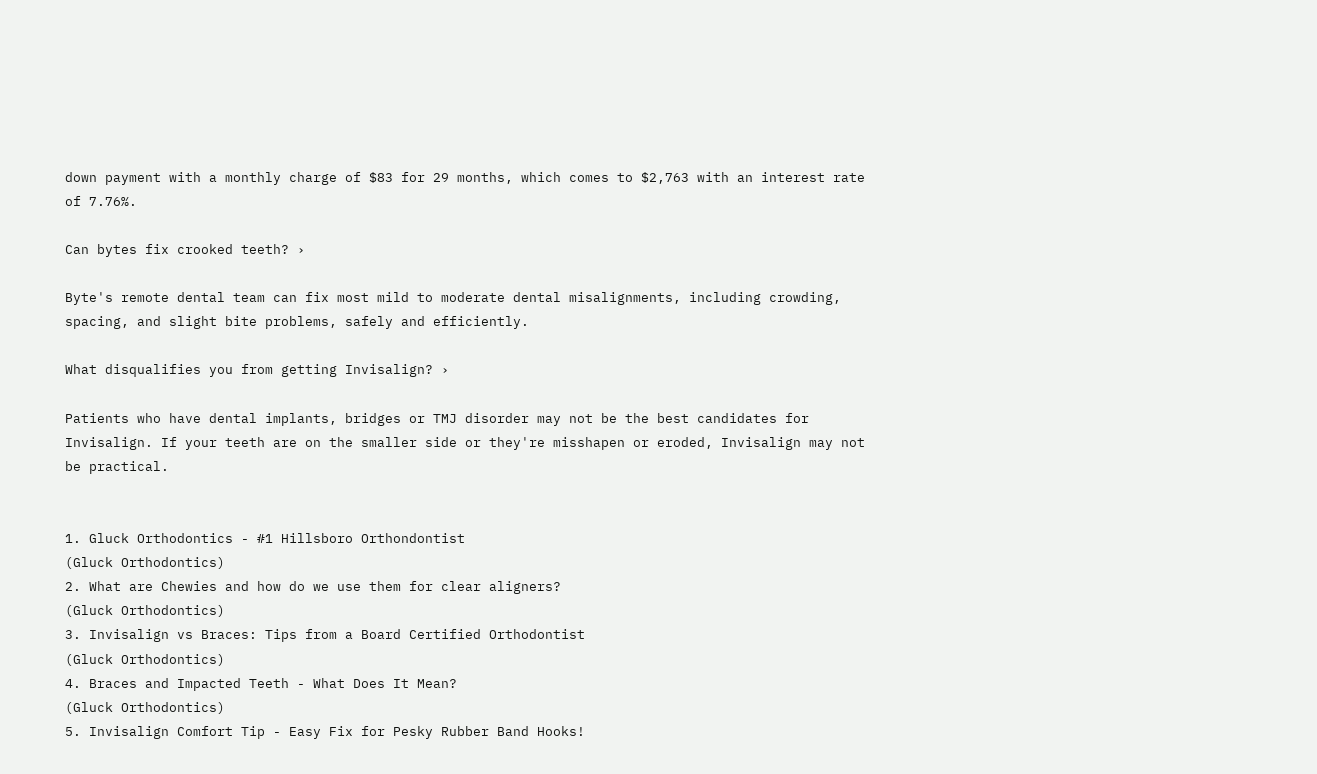down payment with a monthly charge of $83 for 29 months, which comes to $2,763 with an interest rate of 7.76%.

Can bytes fix crooked teeth? ›

Byte's remote dental team can fix most mild to moderate dental misalignments, including crowding, spacing, and slight bite problems, safely and efficiently.

What disqualifies you from getting Invisalign? ›

Patients who have dental implants, bridges or TMJ disorder may not be the best candidates for Invisalign. If your teeth are on the smaller side or they're misshapen or eroded, Invisalign may not be practical.


1. Gluck Orthodontics - #1 Hillsboro Orthondontist
(Gluck Orthodontics)
2. What are Chewies and how do we use them for clear aligners?
(Gluck Orthodontics)
3. Invisalign vs Braces: Tips from a Board Certified Orthodontist
(Gluck Orthodontics)
4. Braces and Impacted Teeth - What Does It Mean?
(Gluck Orthodontics)
5. Invisalign Comfort Tip - Easy Fix for Pesky Rubber Band Hooks!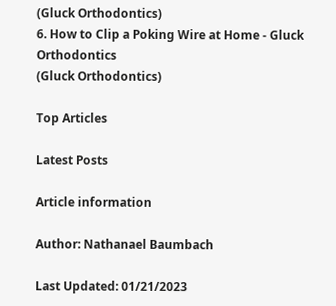(Gluck Orthodontics)
6. How to Clip a Poking Wire at Home - Gluck Orthodontics
(Gluck Orthodontics)

Top Articles

Latest Posts

Article information

Author: Nathanael Baumbach

Last Updated: 01/21/2023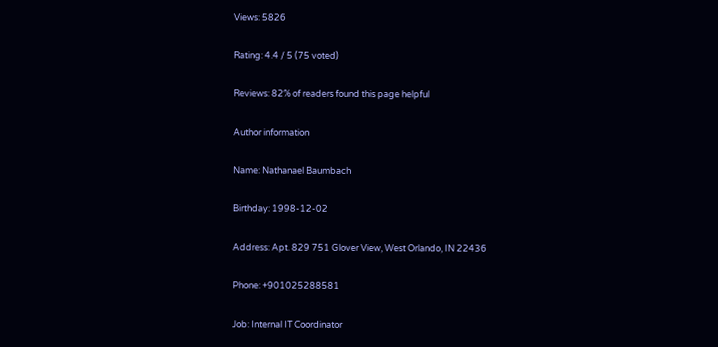Views: 5826

Rating: 4.4 / 5 (75 voted)

Reviews: 82% of readers found this page helpful

Author information

Name: Nathanael Baumbach

Birthday: 1998-12-02

Address: Apt. 829 751 Glover View, West Orlando, IN 22436

Phone: +901025288581

Job: Internal IT Coordinator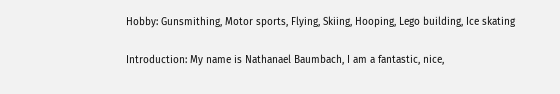Hobby: Gunsmithing, Motor sports, Flying, Skiing, Hooping, Lego building, Ice skating

Introduction: My name is Nathanael Baumbach, I am a fantastic, nice,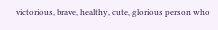victorious, brave, healthy, cute, glorious person who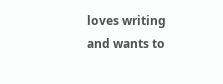loves writing and wants to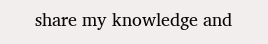share my knowledge and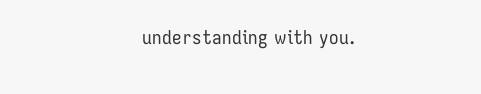understanding with you.